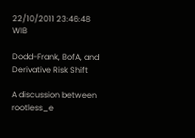22/10/2011 23:46:48 WIB

Dodd-Frank, BofA, and Derivative Risk Shift

A discussion between rootless_e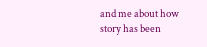and me about how story has been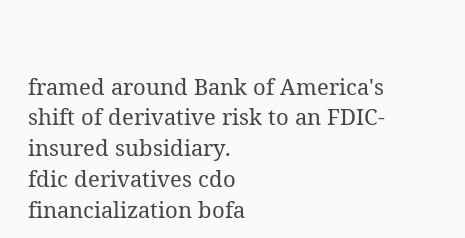framed around Bank of America's shift of derivative risk to an FDIC-insured subsidiary.
fdic derivatives cdo financialization bofa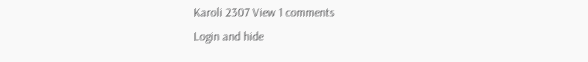Karoli 2307 View 1 comments
Login and hide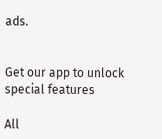ads.


Get our app to unlock special features

All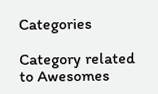Categories

Category related to Awesomes